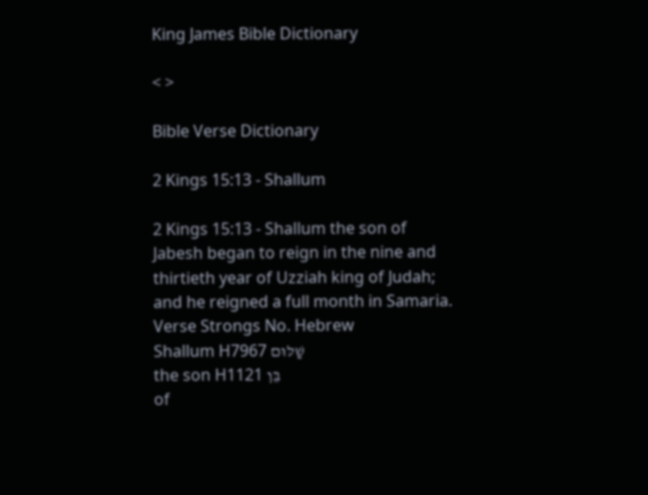King James Bible Dictionary

< >

Bible Verse Dictionary

2 Kings 15:13 - Shallum

2 Kings 15:13 - Shallum the son of Jabesh began to reign in the nine and thirtieth year of Uzziah king of Judah; and he reigned a full month in Samaria.
Verse Strongs No. Hebrew
Shallum H7967 שַׁלּוּם
the son H1121 בֵּן
of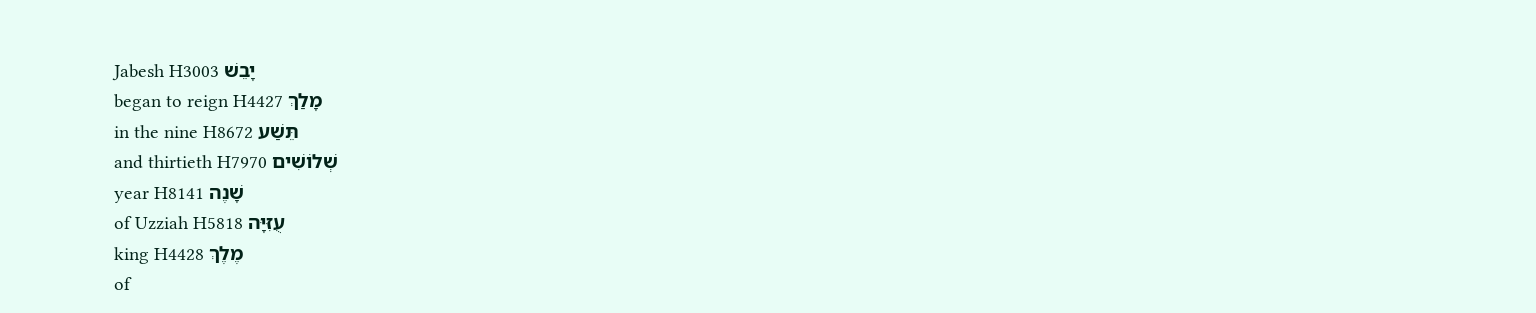Jabesh H3003 יָבֵשׁ
began to reign H4427 מָלַךְ
in the nine H8672 תֵּשַׁע
and thirtieth H7970 שְׁלוֹשִׁים
year H8141 שָׁנֶה
of Uzziah H5818 עֻזִּיָּה
king H4428 מֶלֶךְ
of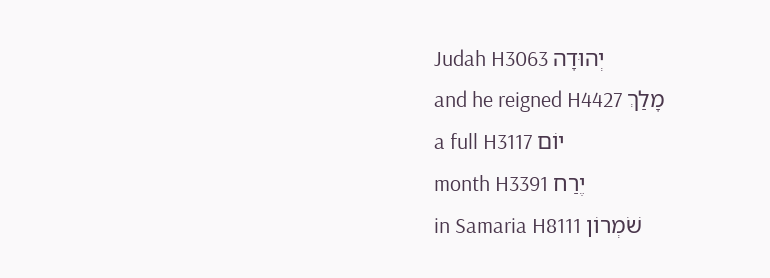Judah H3063 יְהוּדָה
and he reigned H4427 מָלַךְ
a full H3117 יוֹם
month H3391 יֶרַח
in Samaria H8111 שֹׁמְרוֹן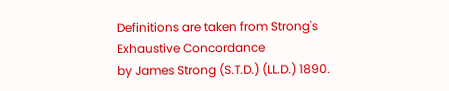Definitions are taken from Strong's Exhaustive Concordance
by James Strong (S.T.D.) (LL.D.) 1890.